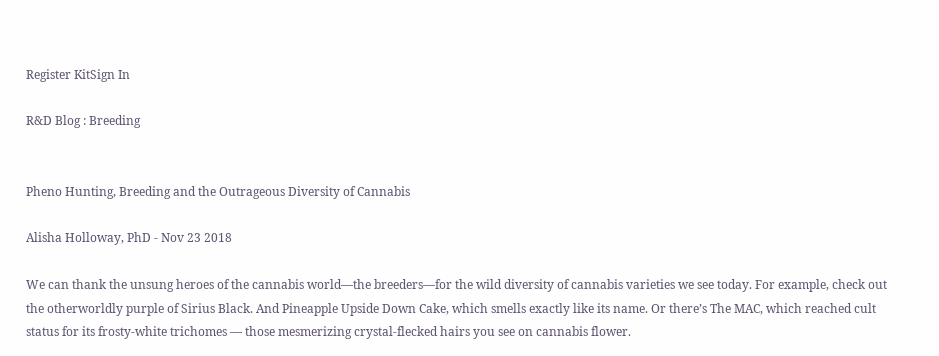Register KitSign In

R&D Blog : Breeding


Pheno Hunting, Breeding and the Outrageous Diversity of Cannabis

Alisha Holloway, PhD - Nov 23 2018

We can thank the unsung heroes of the cannabis world—the breeders—for the wild diversity of cannabis varieties we see today. For example, check out the otherworldly purple of Sirius Black. And Pineapple Upside Down Cake, which smells exactly like its name. Or there’s The MAC, which reached cult status for its frosty-white trichomes — those mesmerizing crystal-flecked hairs you see on cannabis flower.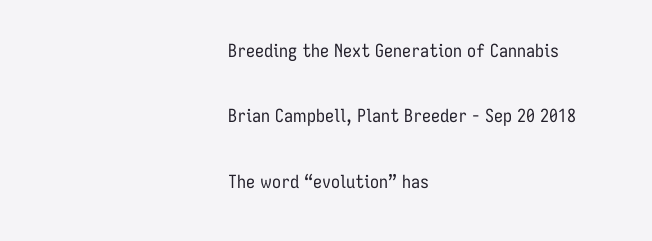Breeding the Next Generation of Cannabis

Brian Campbell, Plant Breeder - Sep 20 2018

The word “evolution” has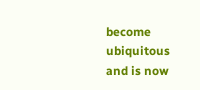become ubiquitous and is now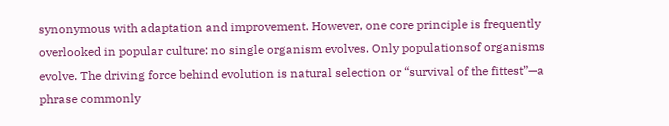synonymous with adaptation and improvement. However, one core principle is frequently overlooked in popular culture: no single organism evolves. Only populationsof organisms evolve. The driving force behind evolution is natural selection or “survival of the fittest”—a phrase commonly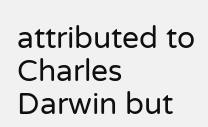attributed to Charles Darwin but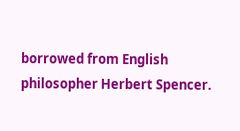borrowed from English philosopher Herbert Spencer.